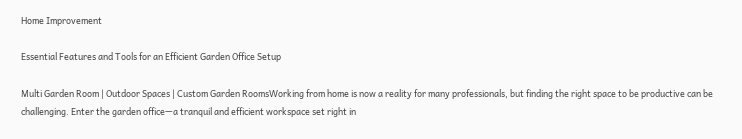Home Improvement

Essential Features and Tools for an Efficient Garden Office Setup

Multi Garden Room | Outdoor Spaces | Custom Garden RoomsWorking from home is now a reality for many professionals, but finding the right space to be productive can be challenging. Enter the garden office—a tranquil and efficient workspace set right in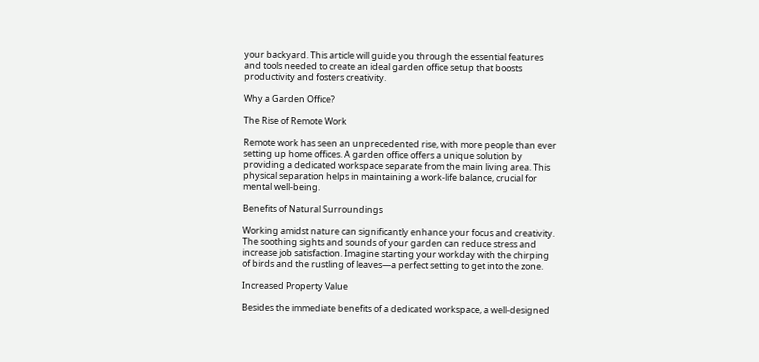your backyard. This article will guide you through the essential features and tools needed to create an ideal garden office setup that boosts productivity and fosters creativity.

Why a Garden Office?

The Rise of Remote Work

Remote work has seen an unprecedented rise, with more people than ever setting up home offices. A garden office offers a unique solution by providing a dedicated workspace separate from the main living area. This physical separation helps in maintaining a work-life balance, crucial for mental well-being.

Benefits of Natural Surroundings

Working amidst nature can significantly enhance your focus and creativity. The soothing sights and sounds of your garden can reduce stress and increase job satisfaction. Imagine starting your workday with the chirping of birds and the rustling of leaves—a perfect setting to get into the zone.

Increased Property Value

Besides the immediate benefits of a dedicated workspace, a well-designed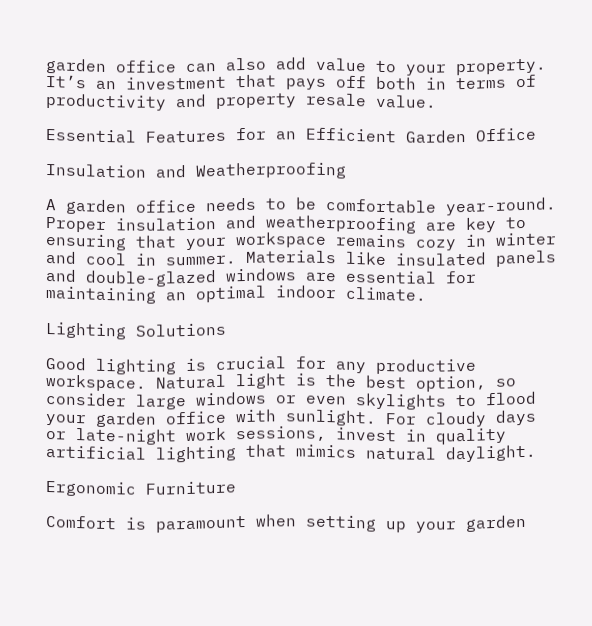garden office can also add value to your property. It’s an investment that pays off both in terms of productivity and property resale value.

Essential Features for an Efficient Garden Office

Insulation and Weatherproofing

A garden office needs to be comfortable year-round. Proper insulation and weatherproofing are key to ensuring that your workspace remains cozy in winter and cool in summer. Materials like insulated panels and double-glazed windows are essential for maintaining an optimal indoor climate.

Lighting Solutions

Good lighting is crucial for any productive workspace. Natural light is the best option, so consider large windows or even skylights to flood your garden office with sunlight. For cloudy days or late-night work sessions, invest in quality artificial lighting that mimics natural daylight.

Ergonomic Furniture

Comfort is paramount when setting up your garden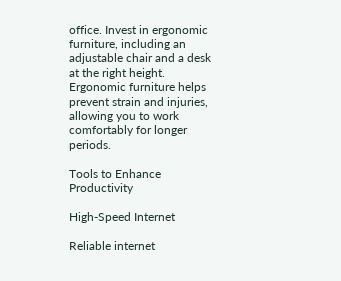office. Invest in ergonomic furniture, including an adjustable chair and a desk at the right height. Ergonomic furniture helps prevent strain and injuries, allowing you to work comfortably for longer periods.

Tools to Enhance Productivity

High-Speed Internet

Reliable internet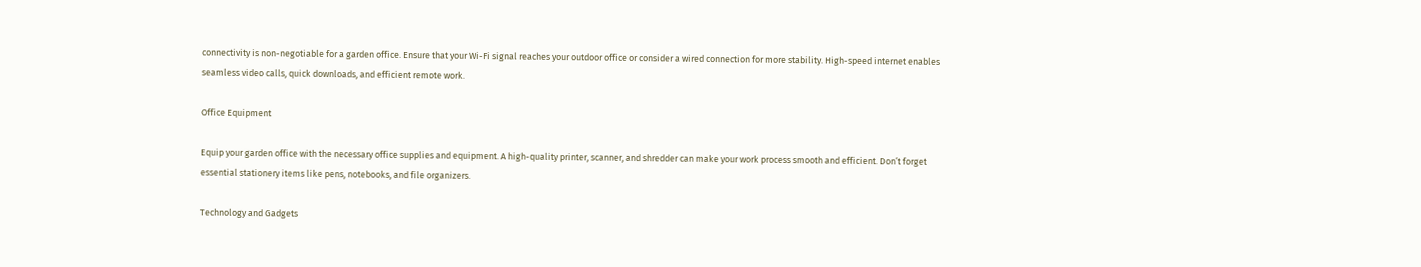connectivity is non-negotiable for a garden office. Ensure that your Wi-Fi signal reaches your outdoor office or consider a wired connection for more stability. High-speed internet enables seamless video calls, quick downloads, and efficient remote work.

Office Equipment

Equip your garden office with the necessary office supplies and equipment. A high-quality printer, scanner, and shredder can make your work process smooth and efficient. Don’t forget essential stationery items like pens, notebooks, and file organizers.

Technology and Gadgets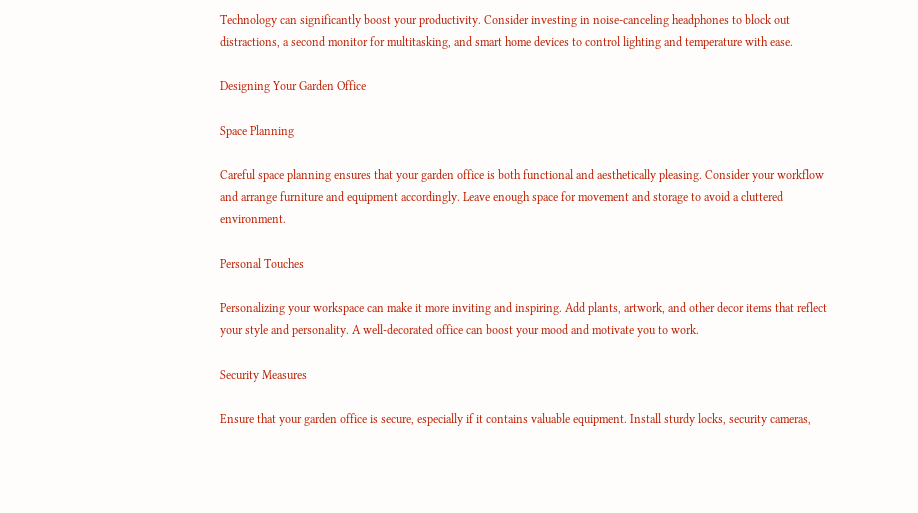Technology can significantly boost your productivity. Consider investing in noise-canceling headphones to block out distractions, a second monitor for multitasking, and smart home devices to control lighting and temperature with ease.

Designing Your Garden Office

Space Planning

Careful space planning ensures that your garden office is both functional and aesthetically pleasing. Consider your workflow and arrange furniture and equipment accordingly. Leave enough space for movement and storage to avoid a cluttered environment.

Personal Touches

Personalizing your workspace can make it more inviting and inspiring. Add plants, artwork, and other decor items that reflect your style and personality. A well-decorated office can boost your mood and motivate you to work.

Security Measures

Ensure that your garden office is secure, especially if it contains valuable equipment. Install sturdy locks, security cameras,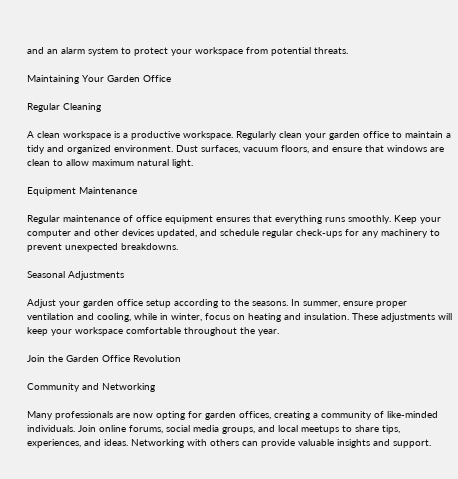and an alarm system to protect your workspace from potential threats.

Maintaining Your Garden Office

Regular Cleaning

A clean workspace is a productive workspace. Regularly clean your garden office to maintain a tidy and organized environment. Dust surfaces, vacuum floors, and ensure that windows are clean to allow maximum natural light.

Equipment Maintenance

Regular maintenance of office equipment ensures that everything runs smoothly. Keep your computer and other devices updated, and schedule regular check-ups for any machinery to prevent unexpected breakdowns.

Seasonal Adjustments

Adjust your garden office setup according to the seasons. In summer, ensure proper ventilation and cooling, while in winter, focus on heating and insulation. These adjustments will keep your workspace comfortable throughout the year.

Join the Garden Office Revolution

Community and Networking

Many professionals are now opting for garden offices, creating a community of like-minded individuals. Join online forums, social media groups, and local meetups to share tips, experiences, and ideas. Networking with others can provide valuable insights and support.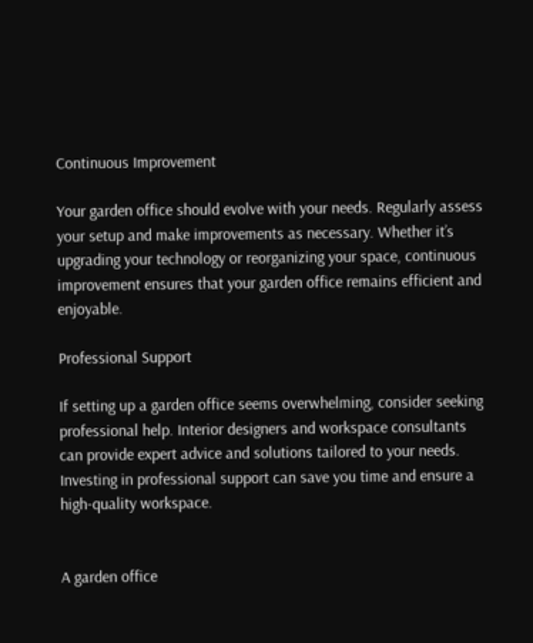Continuous Improvement

Your garden office should evolve with your needs. Regularly assess your setup and make improvements as necessary. Whether it’s upgrading your technology or reorganizing your space, continuous improvement ensures that your garden office remains efficient and enjoyable.

Professional Support

If setting up a garden office seems overwhelming, consider seeking professional help. Interior designers and workspace consultants can provide expert advice and solutions tailored to your needs. Investing in professional support can save you time and ensure a high-quality workspace.


A garden office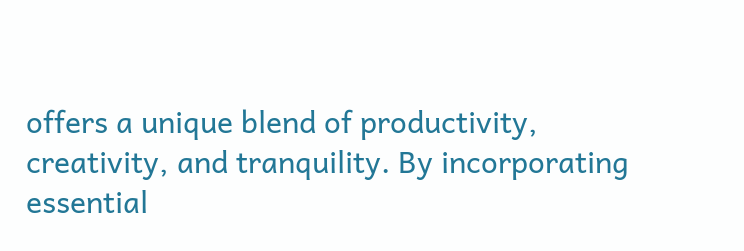offers a unique blend of productivity, creativity, and tranquility. By incorporating essential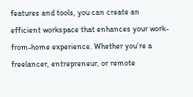features and tools, you can create an efficient workspace that enhances your work-from-home experience. Whether you’re a freelancer, entrepreneur, or remote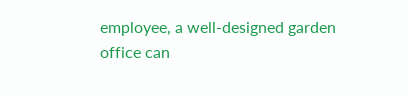employee, a well-designed garden office can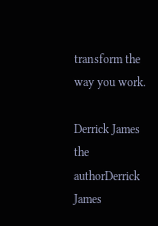transform the way you work.

Derrick James
the authorDerrick James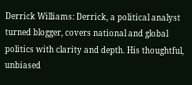Derrick Williams: Derrick, a political analyst turned blogger, covers national and global politics with clarity and depth. His thoughtful, unbiased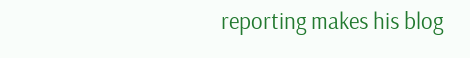reporting makes his blog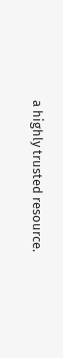a highly trusted resource.